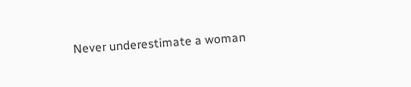Never underestimate a woman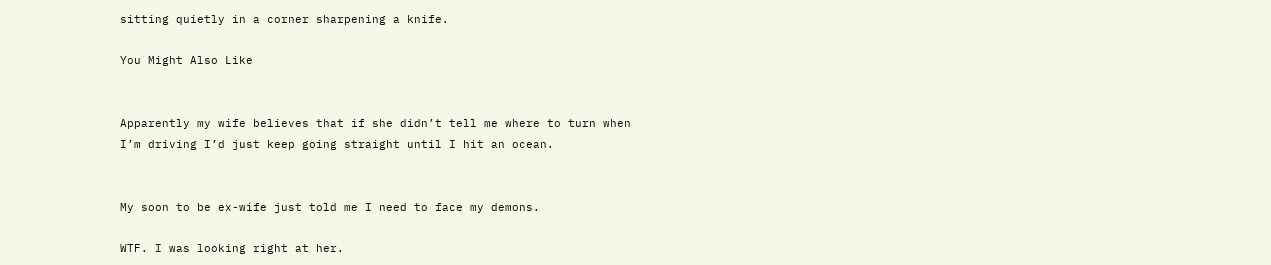sitting quietly in a corner sharpening a knife.

You Might Also Like


Apparently my wife believes that if she didn’t tell me where to turn when I’m driving I’d just keep going straight until I hit an ocean.


My soon to be ex-wife just told me I need to face my demons.

WTF. I was looking right at her.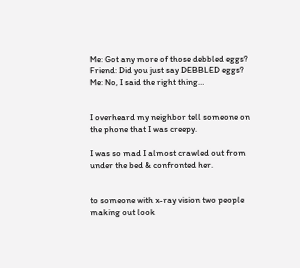Me: Got any more of those debbled eggs?
Friend: Did you just say DEBBLED eggs?
Me: No, I said the right thing…


I overheard my neighbor tell someone on the phone that I was creepy.

I was so mad I almost crawled out from under the bed & confronted her.


to someone with x-ray vision two people making out look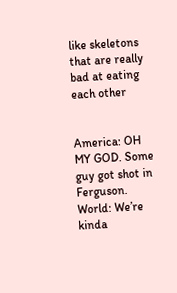like skeletons that are really bad at eating each other


America: OH MY GOD. Some guy got shot in Ferguson.
World: We’re kinda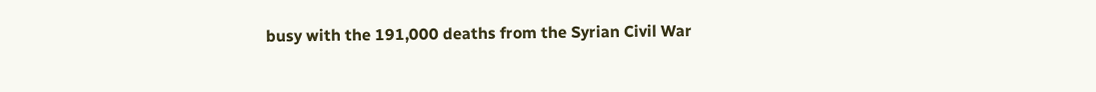busy with the 191,000 deaths from the Syrian Civil War